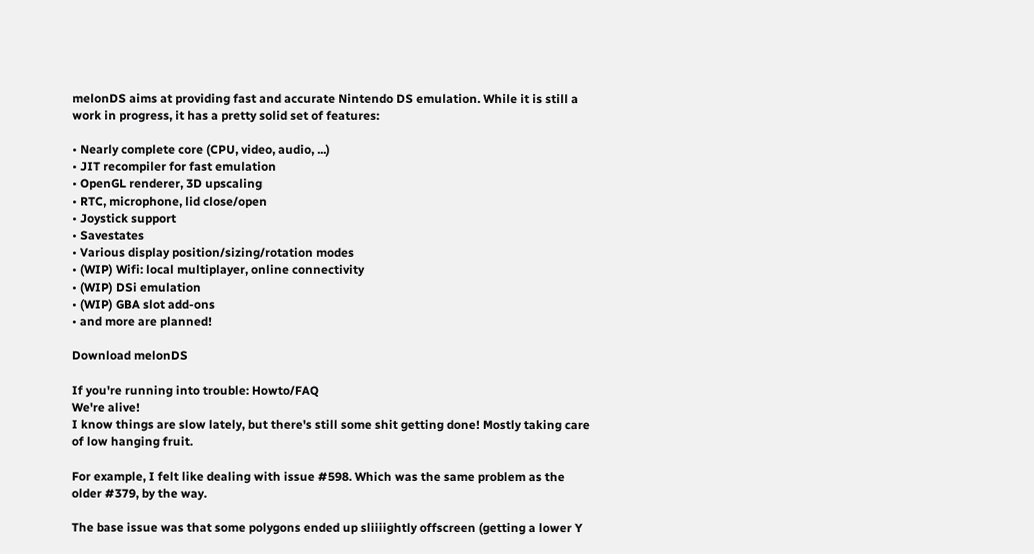melonDS aims at providing fast and accurate Nintendo DS emulation. While it is still a work in progress, it has a pretty solid set of features:

• Nearly complete core (CPU, video, audio, ...)
• JIT recompiler for fast emulation
• OpenGL renderer, 3D upscaling
• RTC, microphone, lid close/open
• Joystick support
• Savestates
• Various display position/sizing/rotation modes
• (WIP) Wifi: local multiplayer, online connectivity
• (WIP) DSi emulation
• (WIP) GBA slot add-ons
• and more are planned!

Download melonDS

If you're running into trouble: Howto/FAQ
We're alive!
I know things are slow lately, but there's still some shit getting done! Mostly taking care of low hanging fruit.

For example, I felt like dealing with issue #598. Which was the same problem as the older #379, by the way.

The base issue was that some polygons ended up sliiiightly offscreen (getting a lower Y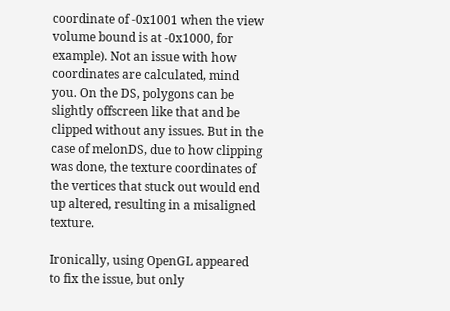coordinate of -0x1001 when the view volume bound is at -0x1000, for example). Not an issue with how coordinates are calculated, mind you. On the DS, polygons can be slightly offscreen like that and be clipped without any issues. But in the case of melonDS, due to how clipping was done, the texture coordinates of the vertices that stuck out would end up altered, resulting in a misaligned texture.

Ironically, using OpenGL appeared to fix the issue, but only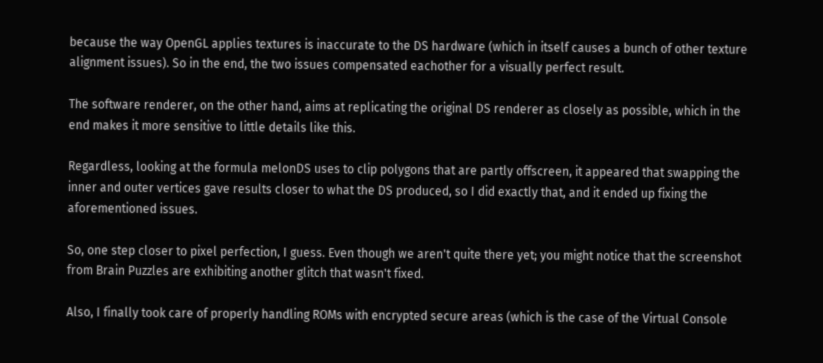because the way OpenGL applies textures is inaccurate to the DS hardware (which in itself causes a bunch of other texture alignment issues). So in the end, the two issues compensated eachother for a visually perfect result.

The software renderer, on the other hand, aims at replicating the original DS renderer as closely as possible, which in the end makes it more sensitive to little details like this.

Regardless, looking at the formula melonDS uses to clip polygons that are partly offscreen, it appeared that swapping the inner and outer vertices gave results closer to what the DS produced, so I did exactly that, and it ended up fixing the aforementioned issues.

So, one step closer to pixel perfection, I guess. Even though we aren't quite there yet; you might notice that the screenshot from Brain Puzzles are exhibiting another glitch that wasn't fixed.

Also, I finally took care of properly handling ROMs with encrypted secure areas (which is the case of the Virtual Console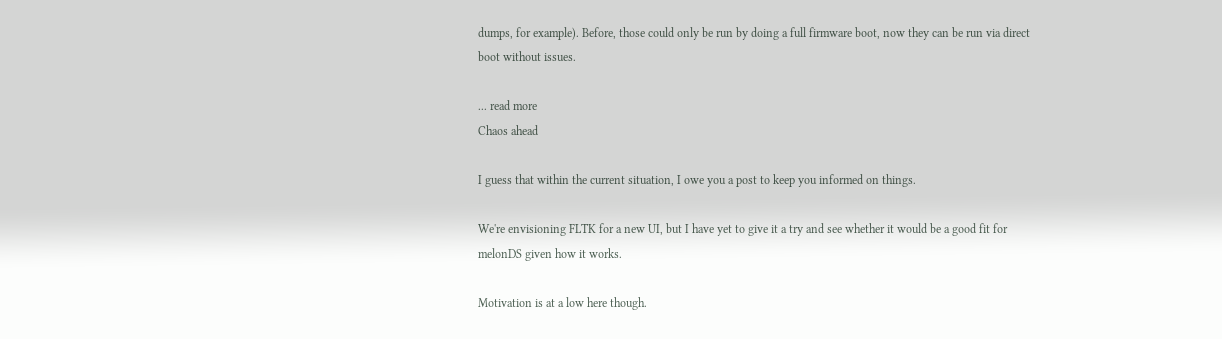dumps, for example). Before, those could only be run by doing a full firmware boot, now they can be run via direct boot without issues.

... read more
Chaos ahead

I guess that within the current situation, I owe you a post to keep you informed on things.

We're envisioning FLTK for a new UI, but I have yet to give it a try and see whether it would be a good fit for melonDS given how it works.

Motivation is at a low here though.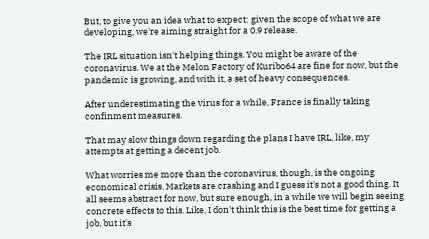But, to give you an idea what to expect: given the scope of what we are developing, we're aiming straight for a 0.9 release.

The IRL situation isn't helping things. You might be aware of the coronavirus. We at the Melon Factory of Kuribo64 are fine for now, but the pandemic is growing, and with it, a set of heavy consequences.

After underestimating the virus for a while, France is finally taking confinment measures.

That may slow things down regarding the plans I have IRL, like, my attempts at getting a decent job.

What worries me more than the coronavirus, though, is the ongoing economical crisis. Markets are crashing and I guess it's not a good thing. It all seems abstract for now, but sure enough, in a while we will begin seeing concrete effects to this. Like, I don't think this is the best time for getting a job, but it's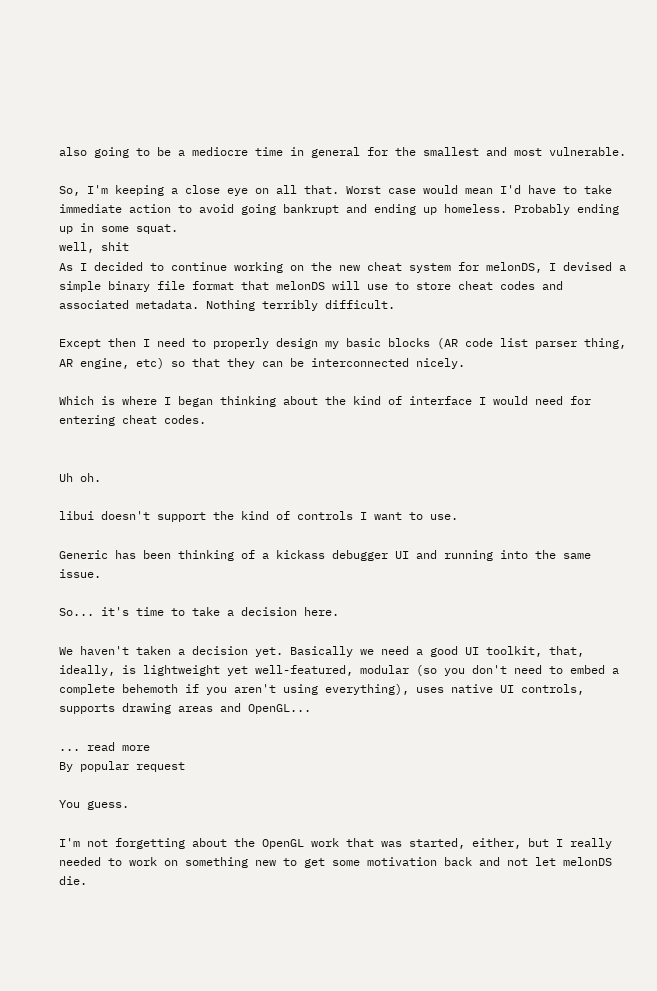also going to be a mediocre time in general for the smallest and most vulnerable.

So, I'm keeping a close eye on all that. Worst case would mean I'd have to take immediate action to avoid going bankrupt and ending up homeless. Probably ending up in some squat.
well, shit
As I decided to continue working on the new cheat system for melonDS, I devised a simple binary file format that melonDS will use to store cheat codes and associated metadata. Nothing terribly difficult.

Except then I need to properly design my basic blocks (AR code list parser thing, AR engine, etc) so that they can be interconnected nicely.

Which is where I began thinking about the kind of interface I would need for entering cheat codes.


Uh oh.

libui doesn't support the kind of controls I want to use.

Generic has been thinking of a kickass debugger UI and running into the same issue.

So... it's time to take a decision here.

We haven't taken a decision yet. Basically we need a good UI toolkit, that, ideally, is lightweight yet well-featured, modular (so you don't need to embed a complete behemoth if you aren't using everything), uses native UI controls, supports drawing areas and OpenGL...

... read more
By popular request

You guess.

I'm not forgetting about the OpenGL work that was started, either, but I really needed to work on something new to get some motivation back and not let melonDS die.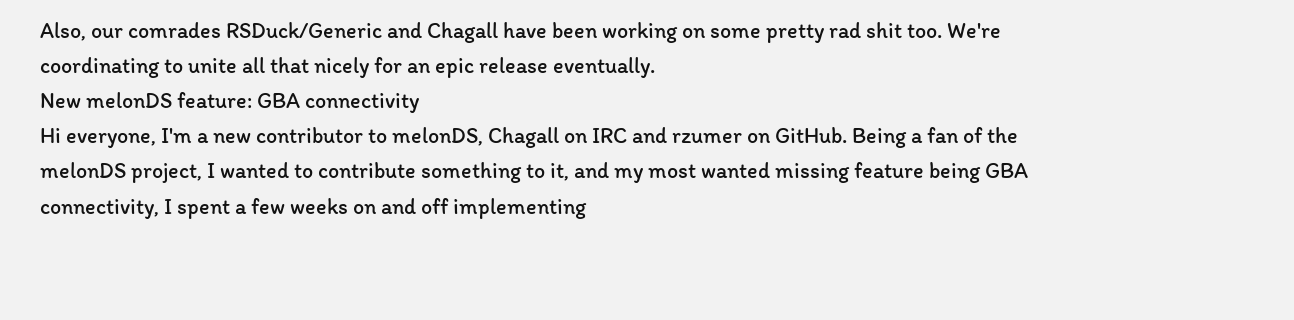Also, our comrades RSDuck/Generic and Chagall have been working on some pretty rad shit too. We're coordinating to unite all that nicely for an epic release eventually.
New melonDS feature: GBA connectivity
Hi everyone, I'm a new contributor to melonDS, Chagall on IRC and rzumer on GitHub. Being a fan of the melonDS project, I wanted to contribute something to it, and my most wanted missing feature being GBA connectivity, I spent a few weeks on and off implementing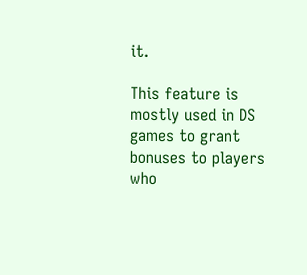it.

This feature is mostly used in DS games to grant bonuses to players who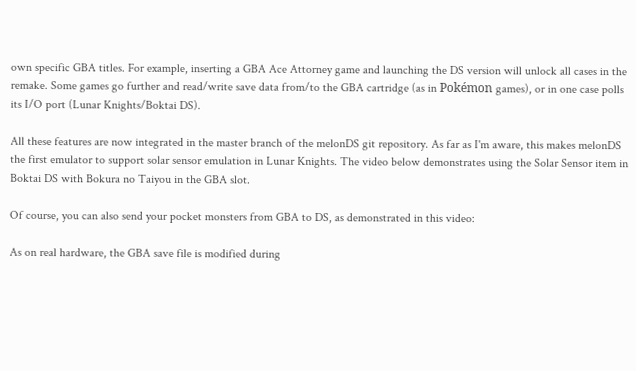own specific GBA titles. For example, inserting a GBA Ace Attorney game and launching the DS version will unlock all cases in the remake. Some games go further and read/write save data from/to the GBA cartridge (as in Pokémon games), or in one case polls its I/O port (Lunar Knights/Boktai DS).

All these features are now integrated in the master branch of the melonDS git repository. As far as I'm aware, this makes melonDS the first emulator to support solar sensor emulation in Lunar Knights. The video below demonstrates using the Solar Sensor item in Boktai DS with Bokura no Taiyou in the GBA slot.

Of course, you can also send your pocket monsters from GBA to DS, as demonstrated in this video:

As on real hardware, the GBA save file is modified during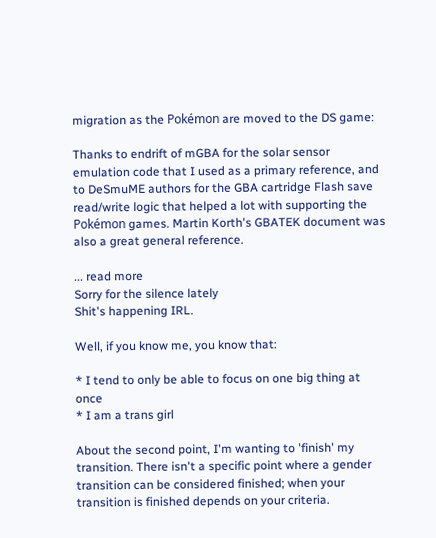migration as the Pokémon are moved to the DS game:

Thanks to endrift of mGBA for the solar sensor emulation code that I used as a primary reference, and to DeSmuME authors for the GBA cartridge Flash save read/write logic that helped a lot with supporting the Pokémon games. Martin Korth's GBATEK document was also a great general reference.

... read more
Sorry for the silence lately
Shit's happening IRL.

Well, if you know me, you know that:

* I tend to only be able to focus on one big thing at once
* I am a trans girl

About the second point, I'm wanting to 'finish' my transition. There isn't a specific point where a gender transition can be considered finished; when your transition is finished depends on your criteria.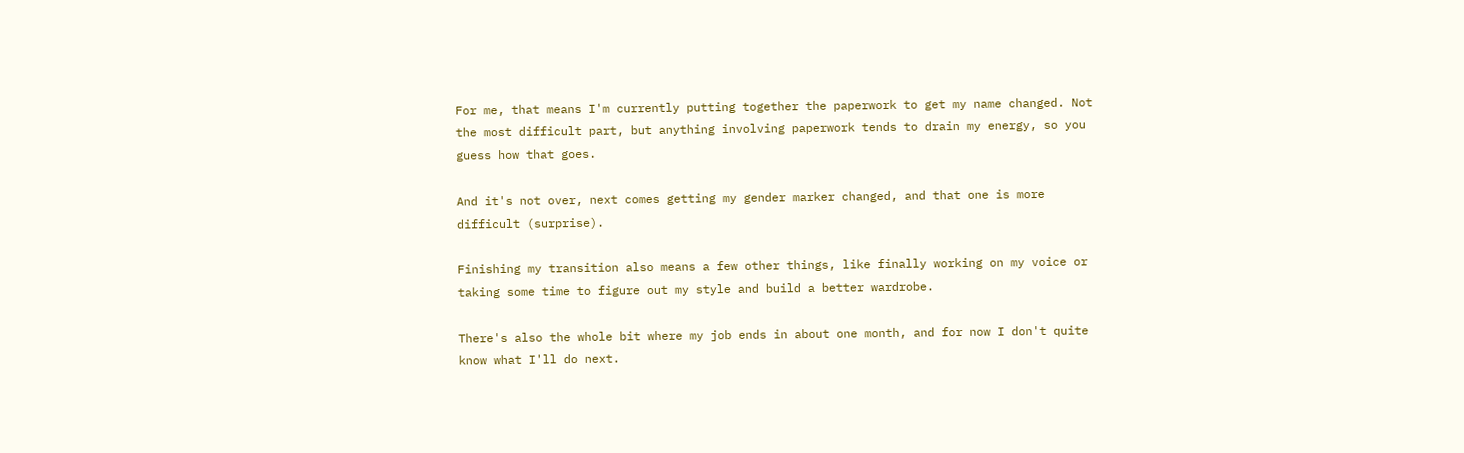For me, that means I'm currently putting together the paperwork to get my name changed. Not the most difficult part, but anything involving paperwork tends to drain my energy, so you guess how that goes.

And it's not over, next comes getting my gender marker changed, and that one is more difficult (surprise).

Finishing my transition also means a few other things, like finally working on my voice or taking some time to figure out my style and build a better wardrobe.

There's also the whole bit where my job ends in about one month, and for now I don't quite know what I'll do next.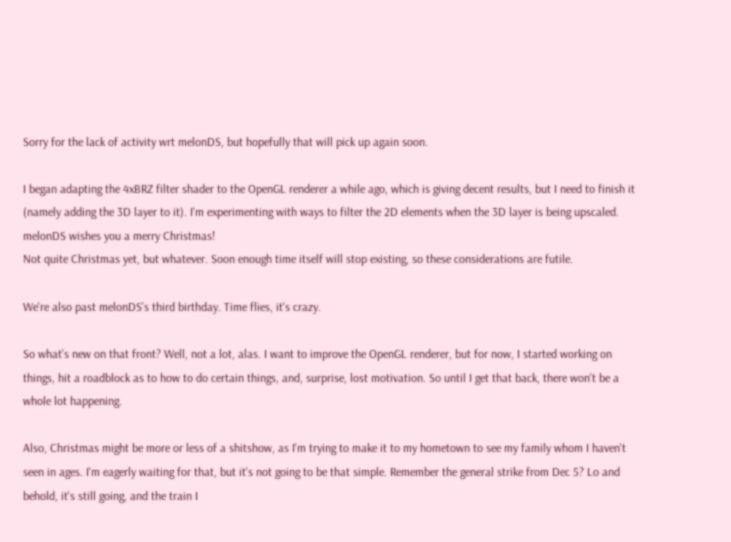Sorry for the lack of activity wrt melonDS, but hopefully that will pick up again soon.

I began adapting the 4xBRZ filter shader to the OpenGL renderer a while ago, which is giving decent results, but I need to finish it (namely adding the 3D layer to it). I'm experimenting with ways to filter the 2D elements when the 3D layer is being upscaled.
melonDS wishes you a merry Christmas!
Not quite Christmas yet, but whatever. Soon enough time itself will stop existing, so these considerations are futile.

We're also past melonDS's third birthday. Time flies, it's crazy.

So what's new on that front? Well, not a lot, alas. I want to improve the OpenGL renderer, but for now, I started working on things, hit a roadblock as to how to do certain things, and, surprise, lost motivation. So until I get that back, there won't be a whole lot happening.

Also, Christmas might be more or less of a shitshow, as I'm trying to make it to my hometown to see my family whom I haven't seen in ages. I'm eagerly waiting for that, but it's not going to be that simple. Remember the general strike from Dec 5? Lo and behold, it's still going, and the train I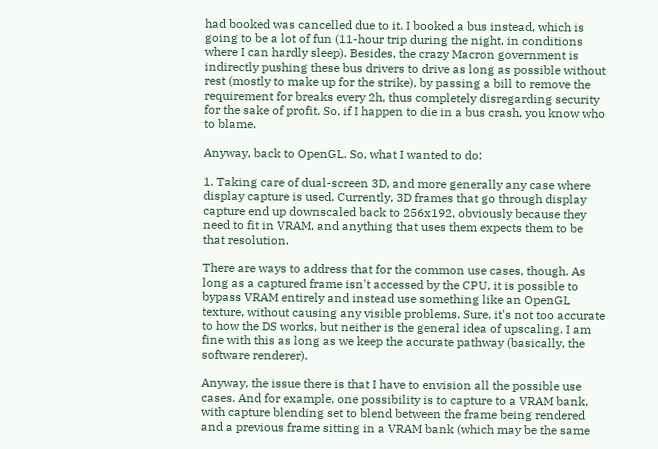had booked was cancelled due to it. I booked a bus instead, which is going to be a lot of fun (11-hour trip during the night, in conditions where I can hardly sleep). Besides, the crazy Macron government is indirectly pushing these bus drivers to drive as long as possible without rest (mostly to make up for the strike), by passing a bill to remove the requirement for breaks every 2h, thus completely disregarding security for the sake of profit. So, if I happen to die in a bus crash, you know who to blame.

Anyway, back to OpenGL. So, what I wanted to do:

1. Taking care of dual-screen 3D, and more generally any case where display capture is used. Currently, 3D frames that go through display capture end up downscaled back to 256x192, obviously because they need to fit in VRAM, and anything that uses them expects them to be that resolution.

There are ways to address that for the common use cases, though. As long as a captured frame isn't accessed by the CPU, it is possible to bypass VRAM entirely and instead use something like an OpenGL texture, without causing any visible problems. Sure, it's not too accurate to how the DS works, but neither is the general idea of upscaling. I am fine with this as long as we keep the accurate pathway (basically, the software renderer).

Anyway, the issue there is that I have to envision all the possible use cases. And for example, one possibility is to capture to a VRAM bank, with capture blending set to blend between the frame being rendered and a previous frame sitting in a VRAM bank (which may be the same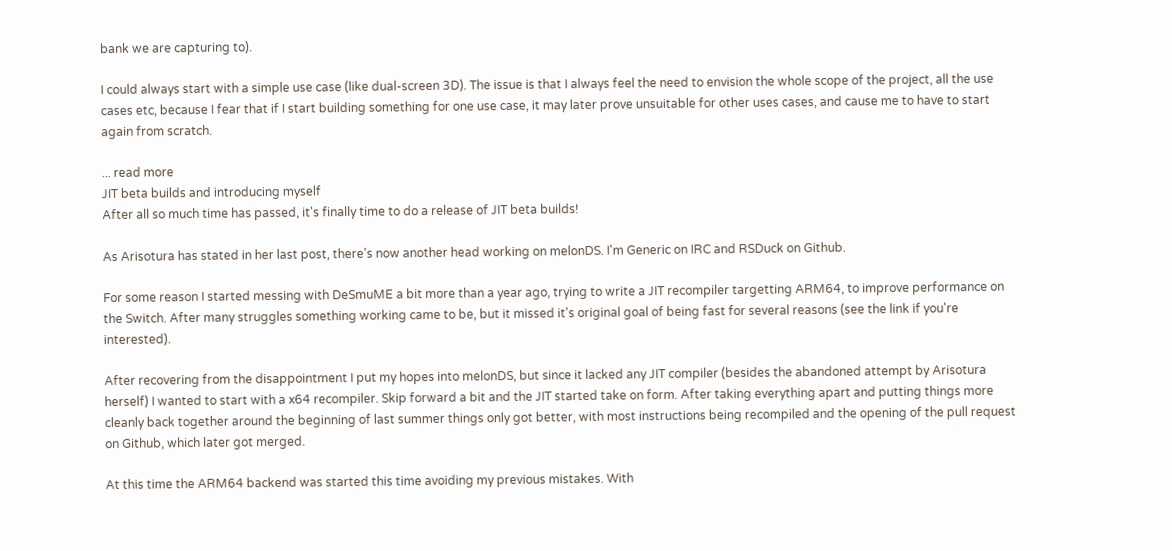bank we are capturing to).

I could always start with a simple use case (like dual-screen 3D). The issue is that I always feel the need to envision the whole scope of the project, all the use cases etc, because I fear that if I start building something for one use case, it may later prove unsuitable for other uses cases, and cause me to have to start again from scratch.

... read more
JIT beta builds and introducing myself
After all so much time has passed, it's finally time to do a release of JIT beta builds!

As Arisotura has stated in her last post, there's now another head working on melonDS. I'm Generic on IRC and RSDuck on Github.

For some reason I started messing with DeSmuME a bit more than a year ago, trying to write a JIT recompiler targetting ARM64, to improve performance on the Switch. After many struggles something working came to be, but it missed it's original goal of being fast for several reasons (see the link if you're interested).

After recovering from the disappointment I put my hopes into melonDS, but since it lacked any JIT compiler (besides the abandoned attempt by Arisotura herself) I wanted to start with a x64 recompiler. Skip forward a bit and the JIT started take on form. After taking everything apart and putting things more cleanly back together around the beginning of last summer things only got better, with most instructions being recompiled and the opening of the pull request on Github, which later got merged.

At this time the ARM64 backend was started this time avoiding my previous mistakes. With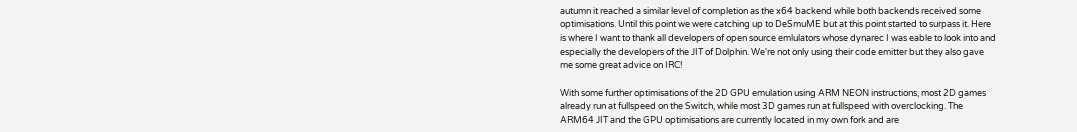autumn it reached a similar level of completion as the x64 backend while both backends received some optimisations. Until this point we were catching up to DeSmuME but at this point started to surpass it. Here is where I want to thank all developers of open source emlulators whose dynarec I was eable to look into and especially the developers of the JIT of Dolphin. We're not only using their code emitter but they also gave me some great advice on IRC!

With some further optimisations of the 2D GPU emulation using ARM NEON instructions, most 2D games already run at fullspeed on the Switch, while most 3D games run at fullspeed with overclocking. The ARM64 JIT and the GPU optimisations are currently located in my own fork and are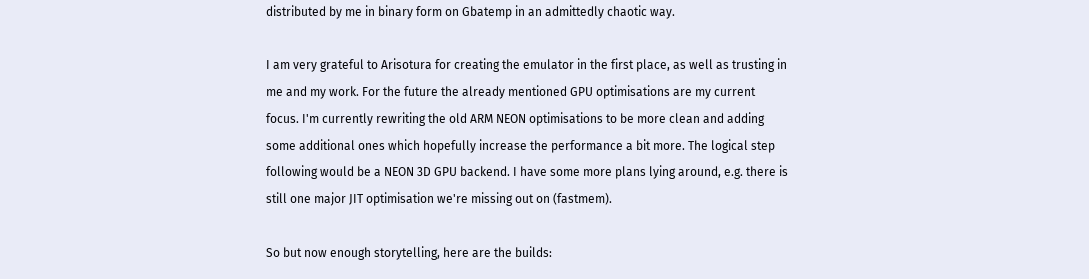distributed by me in binary form on Gbatemp in an admittedly chaotic way.

I am very grateful to Arisotura for creating the emulator in the first place, as well as trusting in me and my work. For the future the already mentioned GPU optimisations are my current focus. I'm currently rewriting the old ARM NEON optimisations to be more clean and adding some additional ones which hopefully increase the performance a bit more. The logical step following would be a NEON 3D GPU backend. I have some more plans lying around, e.g. there is still one major JIT optimisation we're missing out on (fastmem).

So but now enough storytelling, here are the builds: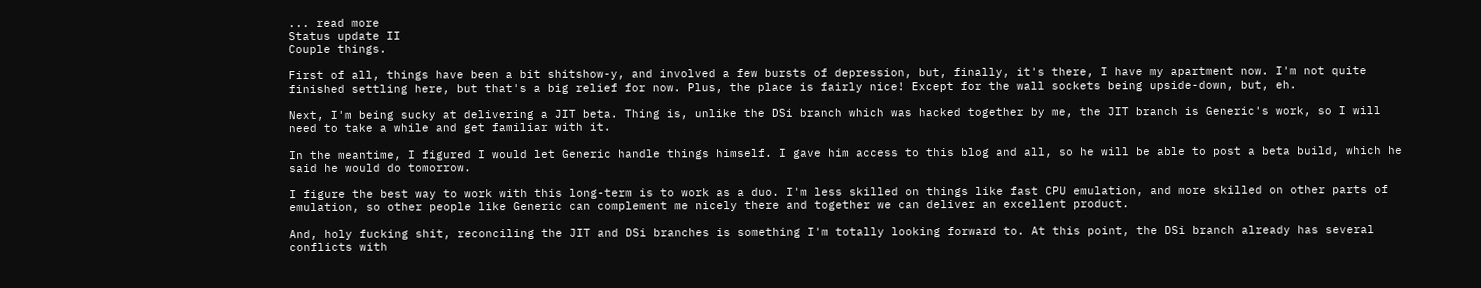... read more
Status update II
Couple things.

First of all, things have been a bit shitshow-y, and involved a few bursts of depression, but, finally, it's there, I have my apartment now. I'm not quite finished settling here, but that's a big relief for now. Plus, the place is fairly nice! Except for the wall sockets being upside-down, but, eh.

Next, I'm being sucky at delivering a JIT beta. Thing is, unlike the DSi branch which was hacked together by me, the JIT branch is Generic's work, so I will need to take a while and get familiar with it.

In the meantime, I figured I would let Generic handle things himself. I gave him access to this blog and all, so he will be able to post a beta build, which he said he would do tomorrow.

I figure the best way to work with this long-term is to work as a duo. I'm less skilled on things like fast CPU emulation, and more skilled on other parts of emulation, so other people like Generic can complement me nicely there and together we can deliver an excellent product.

And, holy fucking shit, reconciling the JIT and DSi branches is something I'm totally looking forward to. At this point, the DSi branch already has several conflicts with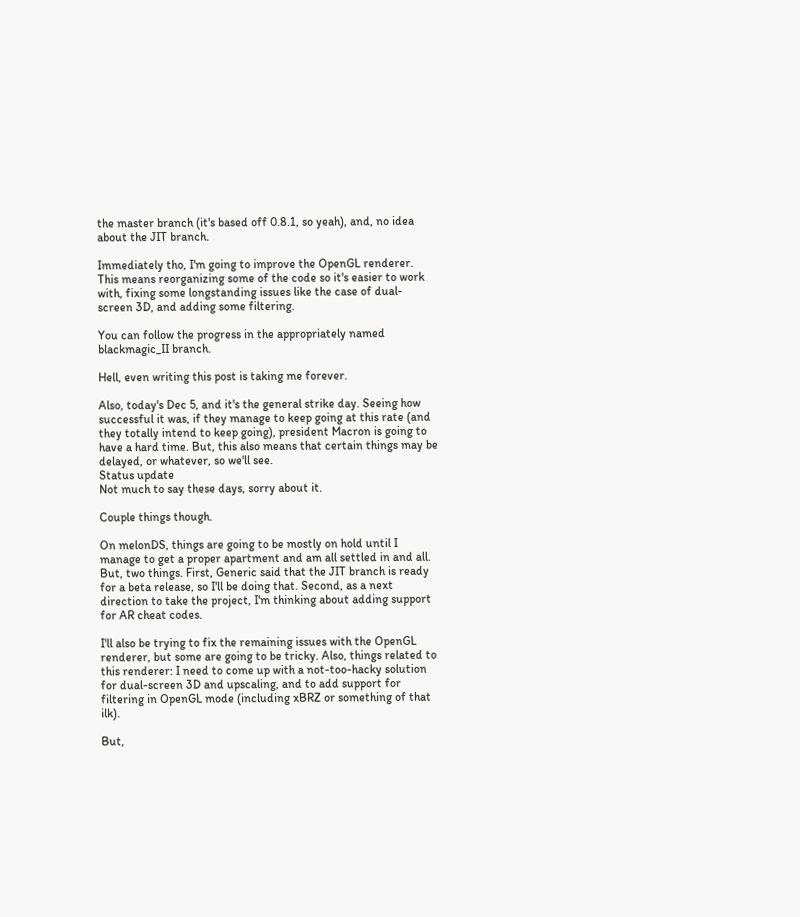the master branch (it's based off 0.8.1, so yeah), and, no idea about the JIT branch.

Immediately tho, I'm going to improve the OpenGL renderer. This means reorganizing some of the code so it's easier to work with, fixing some longstanding issues like the case of dual-screen 3D, and adding some filtering.

You can follow the progress in the appropriately named blackmagic_II branch.

Hell, even writing this post is taking me forever.

Also, today's Dec 5, and it's the general strike day. Seeing how successful it was, if they manage to keep going at this rate (and they totally intend to keep going), president Macron is going to have a hard time. But, this also means that certain things may be delayed, or whatever, so we'll see.
Status update
Not much to say these days, sorry about it.

Couple things though.

On melonDS, things are going to be mostly on hold until I manage to get a proper apartment and am all settled in and all. But, two things. First, Generic said that the JIT branch is ready for a beta release, so I'll be doing that. Second, as a next direction to take the project, I'm thinking about adding support for AR cheat codes.

I'll also be trying to fix the remaining issues with the OpenGL renderer, but some are going to be tricky. Also, things related to this renderer: I need to come up with a not-too-hacky solution for dual-screen 3D and upscaling, and to add support for filtering in OpenGL mode (including xBRZ or something of that ilk).

But,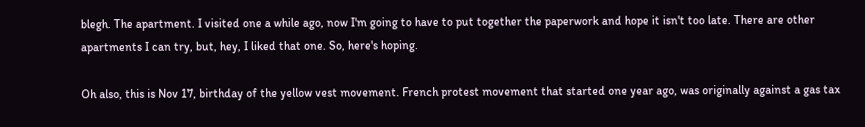blegh. The apartment. I visited one a while ago, now I'm going to have to put together the paperwork and hope it isn't too late. There are other apartments I can try, but, hey, I liked that one. So, here's hoping.

Oh also, this is Nov 17, birthday of the yellow vest movement. French protest movement that started one year ago, was originally against a gas tax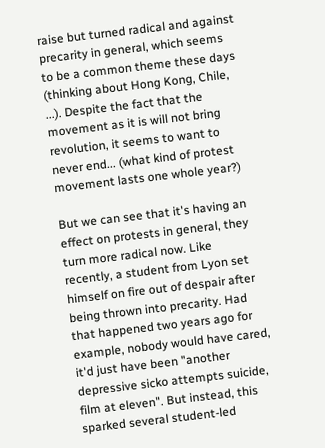raise but turned radical and against precarity in general, which seems to be a common theme these days (thinking about Hong Kong, Chile, ...). Despite the fact that the movement as it is will not bring revolution, it seems to want to never end... (what kind of protest movement lasts one whole year?)

But we can see that it's having an effect on protests in general, they turn more radical now. Like recently, a student from Lyon set himself on fire out of despair after being thrown into precarity. Had that happened two years ago for example, nobody would have cared, it'd just have been "another depressive sicko attempts suicide, film at eleven". But instead, this sparked several student-led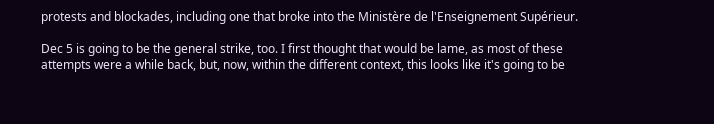protests and blockades, including one that broke into the Ministère de l'Enseignement Supérieur.

Dec 5 is going to be the general strike, too. I first thought that would be lame, as most of these attempts were a while back, but, now, within the different context, this looks like it's going to be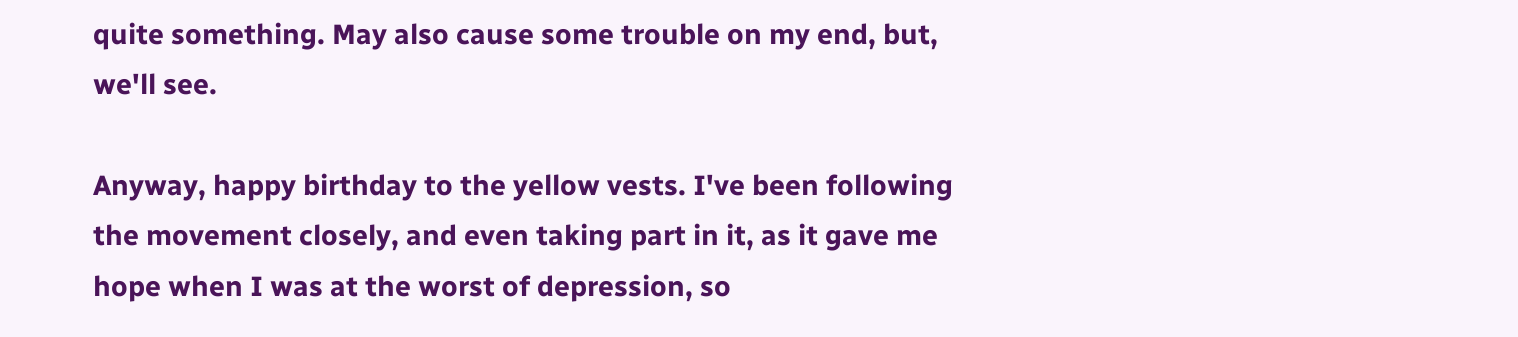quite something. May also cause some trouble on my end, but, we'll see.

Anyway, happy birthday to the yellow vests. I've been following the movement closely, and even taking part in it, as it gave me hope when I was at the worst of depression, so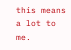this means a lot to me.